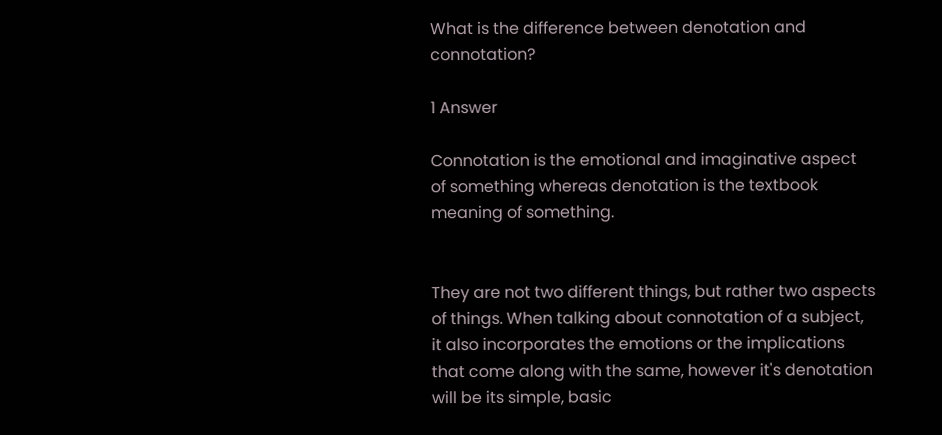What is the difference between denotation and connotation?

1 Answer

Connotation is the emotional and imaginative aspect of something whereas denotation is the textbook meaning of something.


They are not two different things, but rather two aspects of things. When talking about connotation of a subject, it also incorporates the emotions or the implications that come along with the same, however it's denotation will be its simple, basic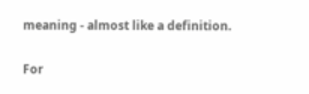meaning - almost like a definition.

For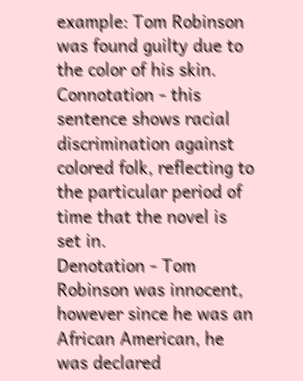example: Tom Robinson was found guilty due to the color of his skin.
Connotation - this sentence shows racial discrimination against colored folk, reflecting to the particular period of time that the novel is set in.
Denotation - Tom Robinson was innocent, however since he was an African American, he was declared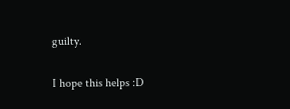guilty.

I hope this helps :D